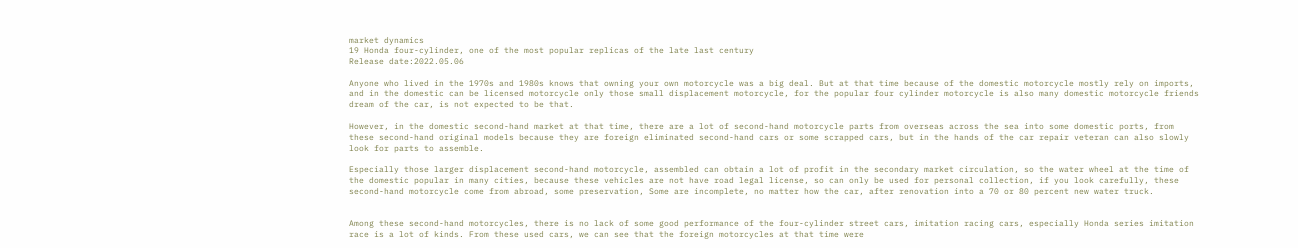market dynamics
19 Honda four-cylinder, one of the most popular replicas of the late last century
Release date:2022.05.06

Anyone who lived in the 1970s and 1980s knows that owning your own motorcycle was a big deal. But at that time because of the domestic motorcycle mostly rely on imports, and in the domestic can be licensed motorcycle only those small displacement motorcycle, for the popular four cylinder motorcycle is also many domestic motorcycle friends dream of the car, is not expected to be that.

However, in the domestic second-hand market at that time, there are a lot of second-hand motorcycle parts from overseas across the sea into some domestic ports, from these second-hand original models because they are foreign eliminated second-hand cars or some scrapped cars, but in the hands of the car repair veteran can also slowly look for parts to assemble.

Especially those larger displacement second-hand motorcycle, assembled can obtain a lot of profit in the secondary market circulation, so the water wheel at the time of the domestic popular in many cities, because these vehicles are not have road legal license, so can only be used for personal collection, if you look carefully, these second-hand motorcycle come from abroad, some preservation, Some are incomplete, no matter how the car, after renovation into a 70 or 80 percent new water truck.


Among these second-hand motorcycles, there is no lack of some good performance of the four-cylinder street cars, imitation racing cars, especially Honda series imitation race is a lot of kinds. From these used cars, we can see that the foreign motorcycles at that time were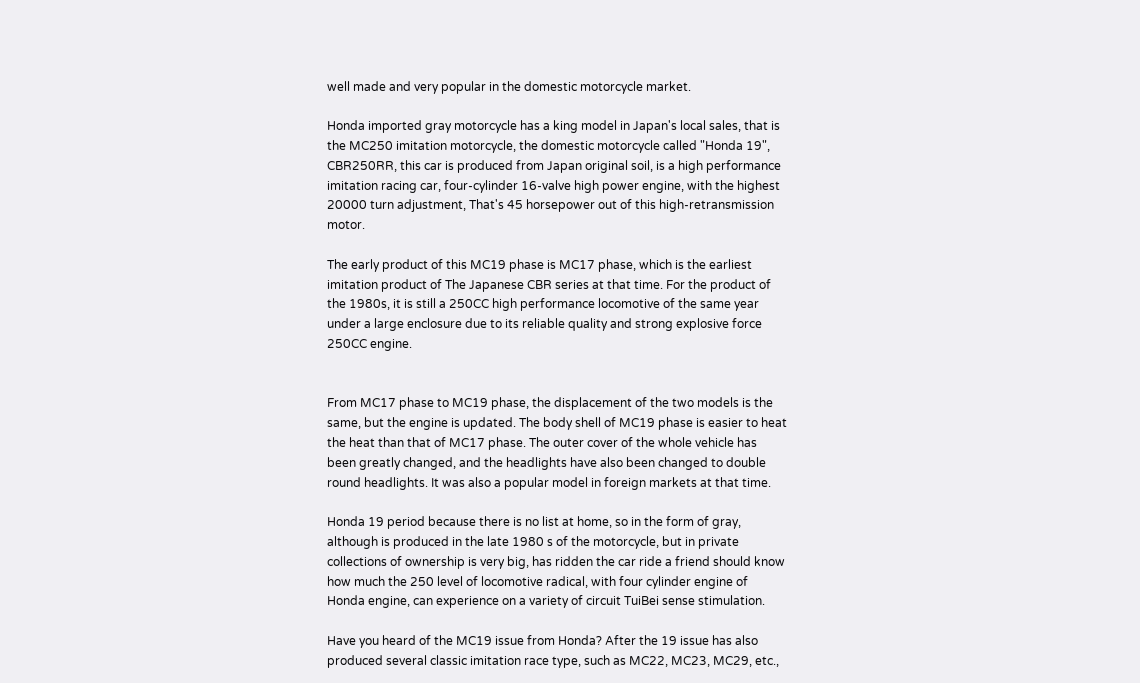well made and very popular in the domestic motorcycle market.

Honda imported gray motorcycle has a king model in Japan's local sales, that is the MC250 imitation motorcycle, the domestic motorcycle called "Honda 19", CBR250RR, this car is produced from Japan original soil, is a high performance imitation racing car, four-cylinder 16-valve high power engine, with the highest 20000 turn adjustment, That's 45 horsepower out of this high-retransmission motor.

The early product of this MC19 phase is MC17 phase, which is the earliest imitation product of The Japanese CBR series at that time. For the product of the 1980s, it is still a 250CC high performance locomotive of the same year under a large enclosure due to its reliable quality and strong explosive force 250CC engine.


From MC17 phase to MC19 phase, the displacement of the two models is the same, but the engine is updated. The body shell of MC19 phase is easier to heat the heat than that of MC17 phase. The outer cover of the whole vehicle has been greatly changed, and the headlights have also been changed to double round headlights. It was also a popular model in foreign markets at that time.

Honda 19 period because there is no list at home, so in the form of gray, although is produced in the late 1980 s of the motorcycle, but in private collections of ownership is very big, has ridden the car ride a friend should know how much the 250 level of locomotive radical, with four cylinder engine of Honda engine, can experience on a variety of circuit TuiBei sense stimulation.

Have you heard of the MC19 issue from Honda? After the 19 issue has also produced several classic imitation race type, such as MC22, MC23, MC29, etc.,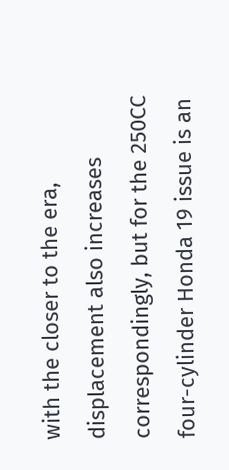with the closer to the era, displacement also increases correspondingly, but for the 250CC four-cylinder Honda 19 issue is an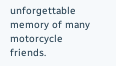unforgettable memory of many motorcycle friends.